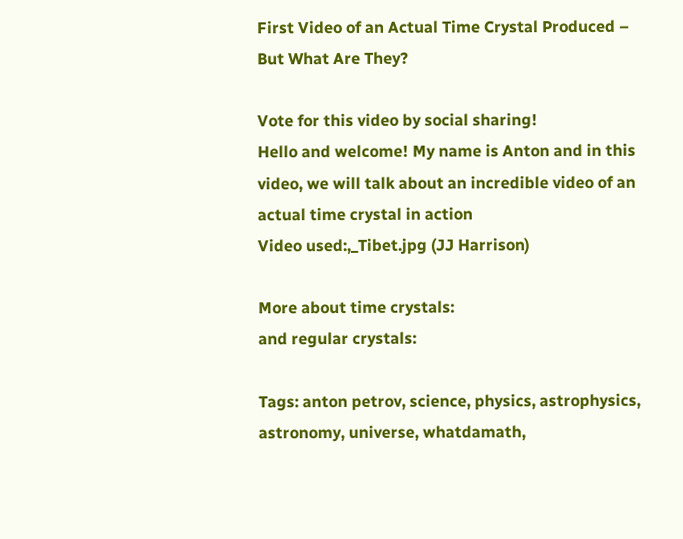First Video of an Actual Time Crystal Produced – But What Are They?

Vote for this video by social sharing!
Hello and welcome! My name is Anton and in this video, we will talk about an incredible video of an actual time crystal in action
Video used:,_Tibet.jpg (JJ Harrison)

More about time crystals:
and regular crystals:

Tags: anton petrov, science, physics, astrophysics, astronomy, universe, whatdamath,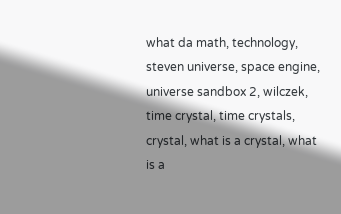what da math, technology, steven universe, space engine, universe sandbox 2, wilczek, time crystal, time crystals, crystal, what is a crystal, what is a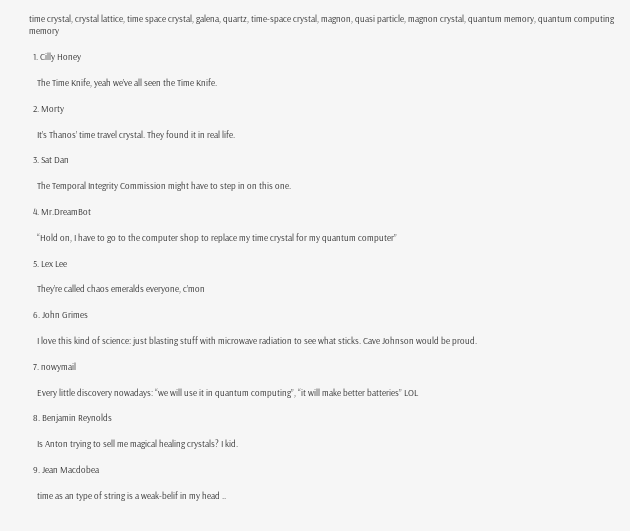time crystal, crystal lattice, time space crystal, galena, quartz, time-space crystal, magnon, quasi particle, magnon crystal, quantum memory, quantum computing memory

  1. Cilly Honey

    The Time Knife, yeah we’ve all seen the Time Knife.

  2. Morty

    It’s Thanos’ time travel crystal. They found it in real life.

  3. Sat Dan

    The Temporal Integrity Commission might have to step in on this one.

  4. Mr.DreamBot

    “Hold on, I have to go to the computer shop to replace my time crystal for my quantum computer”

  5. Lex Lee

    They’re called chaos emeralds everyone, c’mon

  6. John Grimes

    I love this kind of science: just blasting stuff with microwave radiation to see what sticks. Cave Johnson would be proud.

  7. nowymail

    Every little discovery nowadays: “we will use it in quantum computing”, “it will make better batteries” LOL

  8. Benjamin Reynolds

    Is Anton trying to sell me magical healing crystals? I kid.

  9. Jean Macdobea

    time as an type of string is a weak-belif in my head ..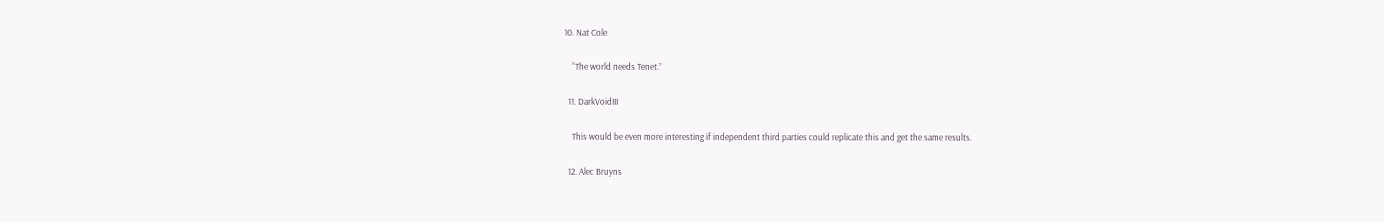10. Nat Cole

    “The world needs Tenet.”

  11. DarkVoidIII

    This would be even more interesting if independent third parties could replicate this and get the same results.

  12. Alec Bruyns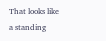That looks like a standing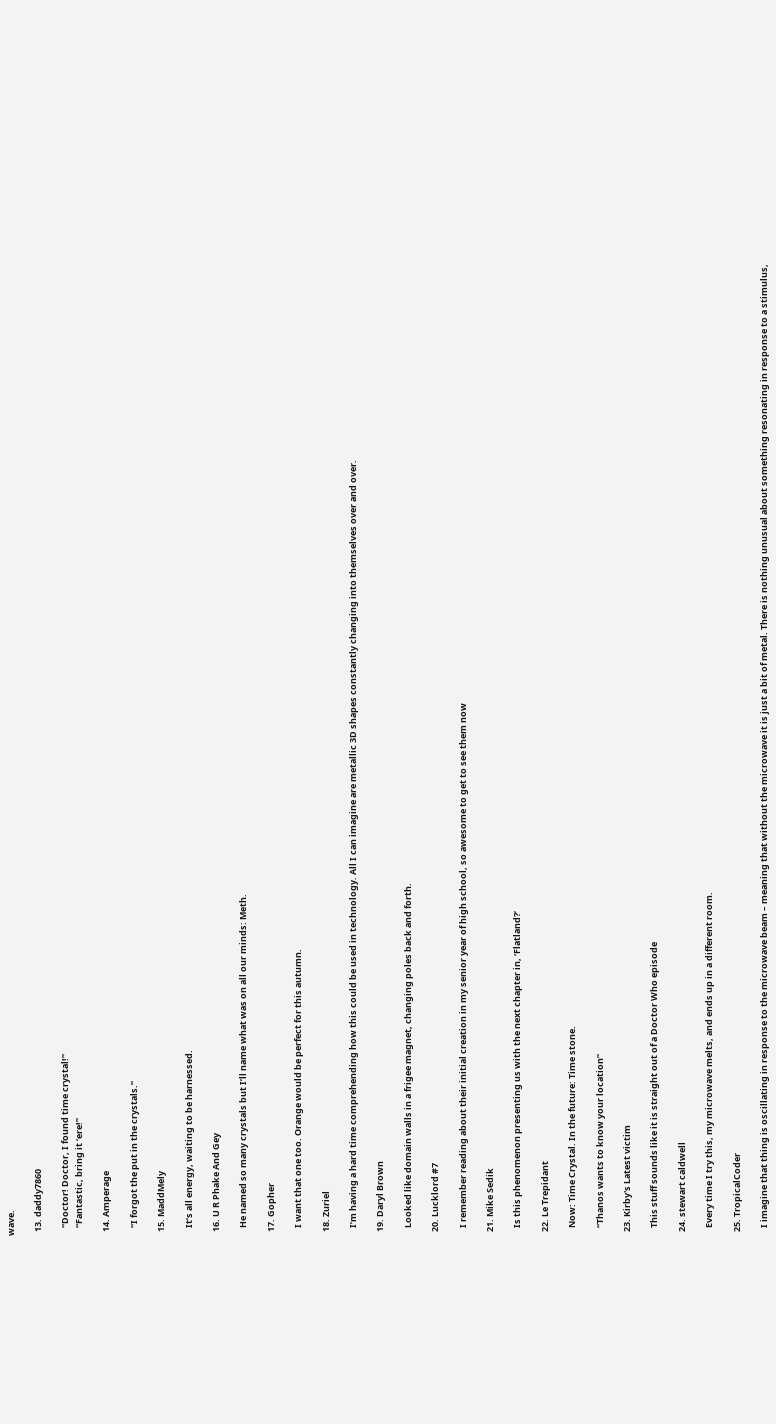wave.

  13. daddy7860

    “Doctor! Doctor, I found time crystal!”
    “Fantastic, bring it ‘ere!”

  14. Amperage

    “I forgot the put in the crystals.”

  15. MaddMely

    It’s all energy, waiting to be harnessed.

  16. U R Phake And Gey

    He named so many crystals but I’ll name what was on all our minds: Meth.

  17. Gopher

    I want that one too. Orange would be perfect for this autumn.

  18. Zuriel

    I’m having a hard time comprehending how this could be used in technology. All I can imagine are metallic 3D shapes constantly changing into themselves over and over.

  19. Daryl Brown

    Looked like domain walls in a frigee magnet, changing poles back and forth.

  20. Lucklord #7

    I remember reading about their initial creation in my senior year of high school, so awesome to get to see them now

  21. Mike Sedik

    Is this phenomenon presenting us with the next chapter in, ‘Flatland?’

  22. Le Trepidant

    Now: Time Crystal. In the future: Time stone.

    “Thanos wants to know your location”

  23. Kirby's Latest victim

    This stuff sounds like it is straight out of a Doctor Who episode

  24. stewart caldwell

    Every time I try this, my microwave melts, and ends up in a different room.

  25. TropicalCoder

    I imagine that thing is oscillating in response to the microwave beam – meaning that without the microwave it is just a bit of metal. There is nothing unusual about something resonating in response to a stimulus,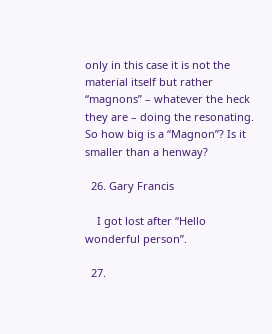only in this case it is not the material itself but rather “magnons” – whatever the heck they are – doing the resonating. So how big is a “Magnon”? Is it smaller than a henway?

  26. Gary Francis

    I got lost after “Hello wonderful person”.

  27.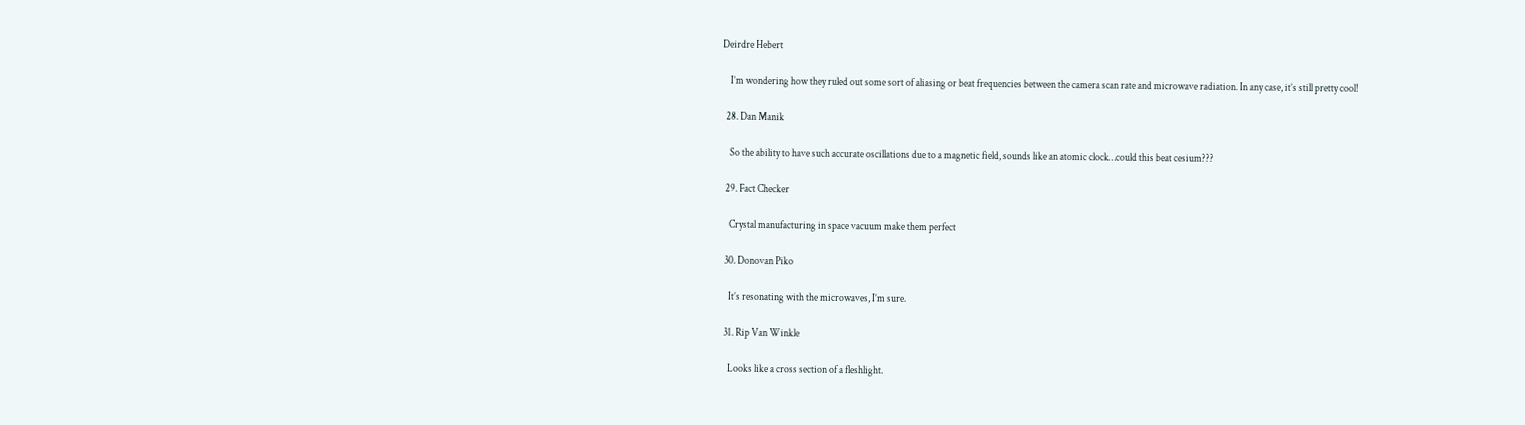Deirdre Hebert

    I’m wondering how they ruled out some sort of aliasing or beat frequencies between the camera scan rate and microwave radiation. In any case, it’s still pretty cool!

  28. Dan Manik

    So the ability to have such accurate oscillations due to a magnetic field, sounds like an atomic clock…could this beat cesium???

  29. Fact Checker

    Crystal manufacturing in space vacuum make them perfect

  30. Donovan Piko

    It’s resonating with the microwaves, I’m sure.

  31. Rip Van Winkle

    Looks like a cross section of a fleshlight.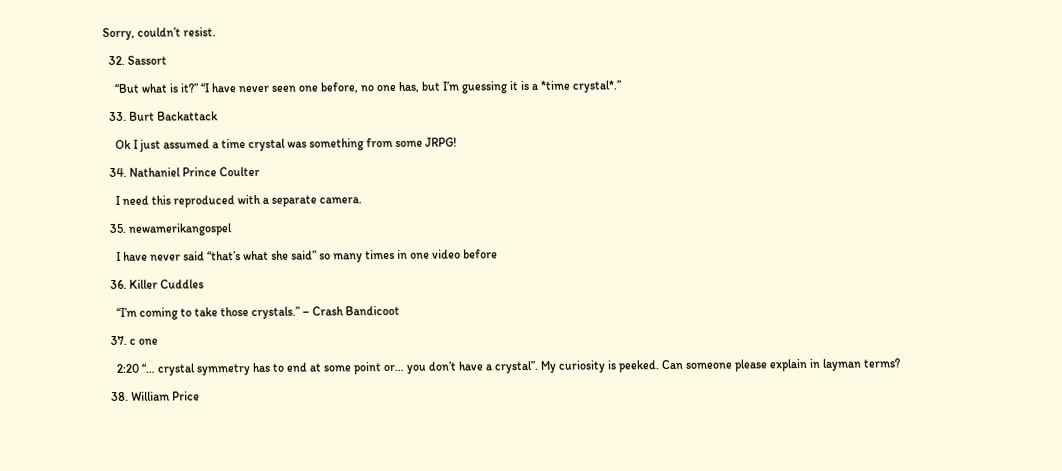Sorry, couldn’t resist.

  32. Sassort

    “But what is it?” “I have never seen one before, no one has, but I’m guessing it is a *time crystal*.”

  33. Burt Backattack

    Ok I just assumed a time crystal was something from some JRPG!

  34. Nathaniel Prince Coulter

    I need this reproduced with a separate camera.

  35. newamerikangospel

    I have never said “that’s what she said” so many times in one video before

  36. Killer Cuddles

    “I’m coming to take those crystals.” – Crash Bandicoot

  37. c one

    2:20 “… crystal symmetry has to end at some point or… you don’t have a crystal”. My curiosity is peeked. Can someone please explain in layman terms?

  38. William Price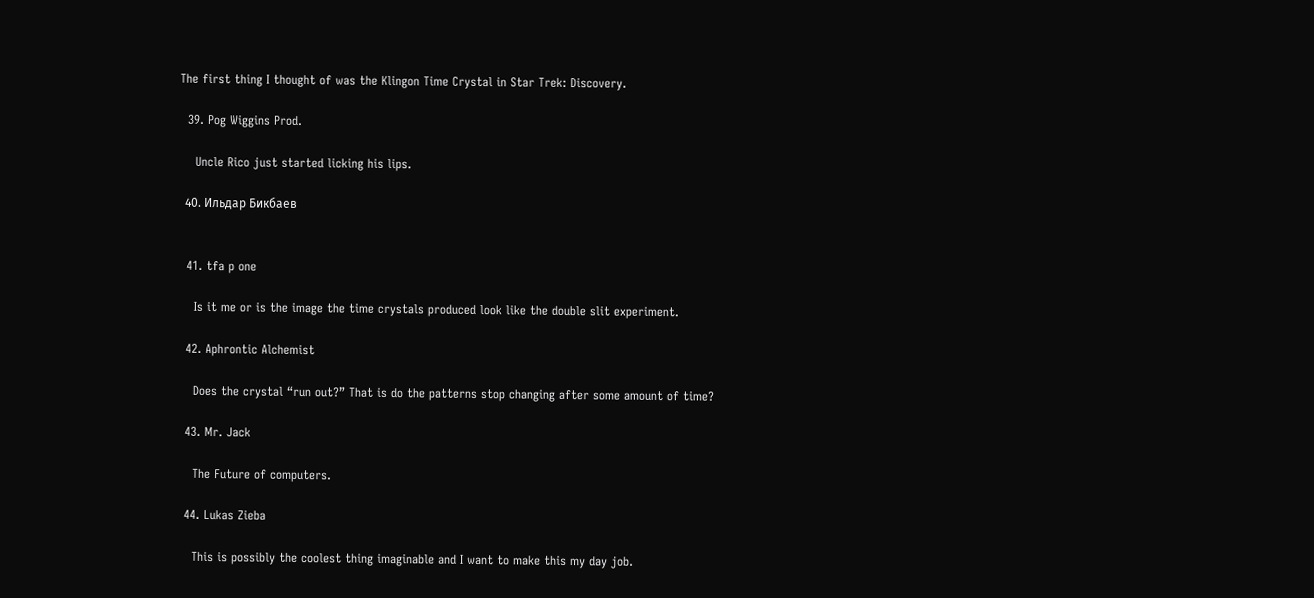The first thing I thought of was the Klingon Time Crystal in Star Trek: Discovery.

  39. Pog Wiggins Prod.

    Uncle Rico just started licking his lips.

  40. Ильдар Бикбаев


  41. tfa p one

    Is it me or is the image the time crystals produced look like the double slit experiment.

  42. Aphrontic Alchemist

    Does the crystal “run out?” That is do the patterns stop changing after some amount of time?

  43. Mr. Jack

    The Future of computers.

  44. Lukas Zieba

    This is possibly the coolest thing imaginable and I want to make this my day job.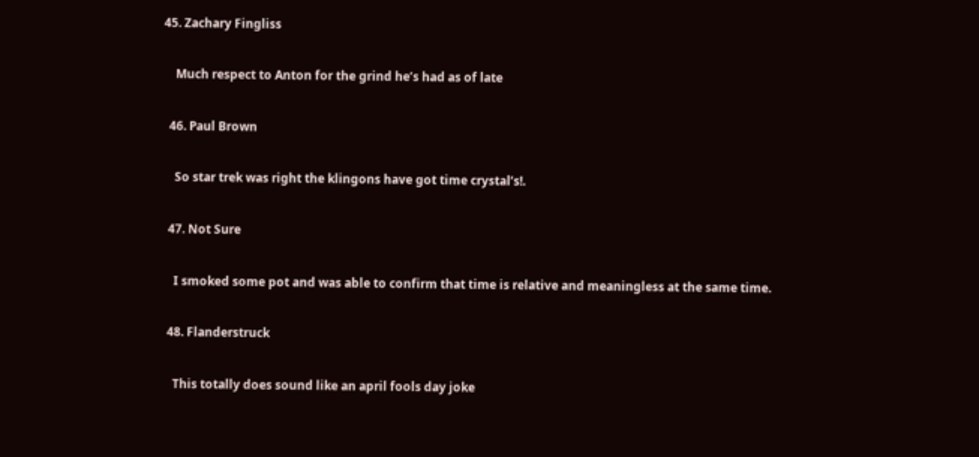45. Zachary Fingliss

    Much respect to Anton for the grind he’s had as of late

  46. Paul Brown

    So star trek was right the klingons have got time crystal’s!.

  47. Not Sure

    I smoked some pot and was able to confirm that time is relative and meaningless at the same time.

  48. Flanderstruck

    This totally does sound like an april fools day joke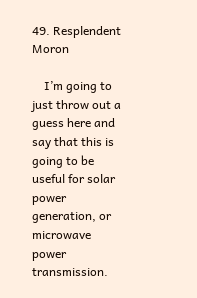49. Resplendent Moron

    I’m going to just throw out a guess here and say that this is going to be useful for solar power generation, or microwave power transmission.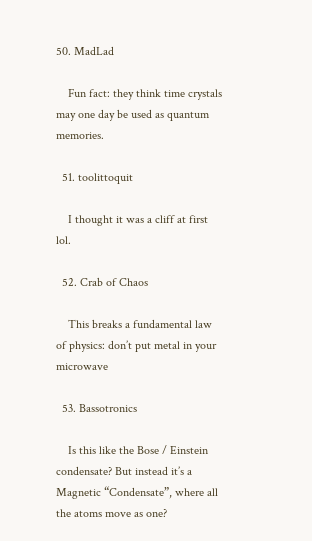50. MadLad

    Fun fact: they think time crystals may one day be used as quantum memories.

  51. toolittoquit

    I thought it was a cliff at first lol.

  52. Crab of Chaos

    This breaks a fundamental law of physics: don’t put metal in your microwave

  53. Bassotronics

    Is this like the Bose / Einstein condensate? But instead it’s a Magnetic “Condensate”, where all the atoms move as one?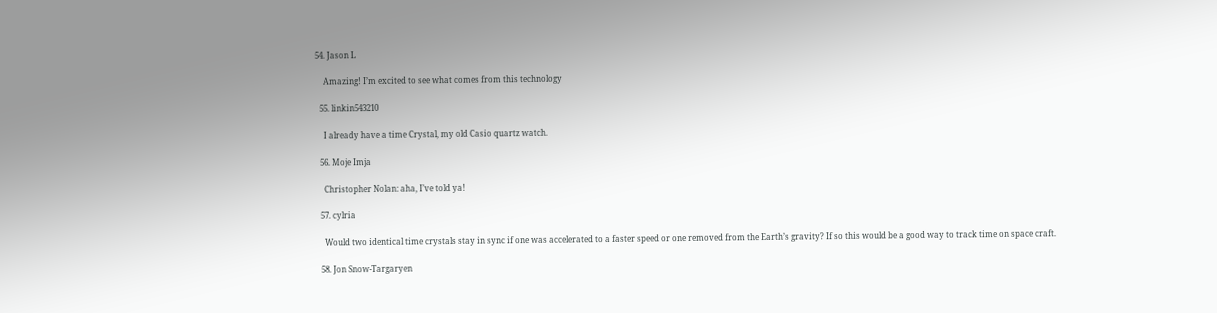54. Jason L

    Amazing! I’m excited to see what comes from this technology

  55. linkin543210

    I already have a time Crystal, my old Casio quartz watch.

  56. Moje Imja

    Christopher Nolan: aha, I’ve told ya!

  57. cylria

    Would two identical time crystals stay in sync if one was accelerated to a faster speed or one removed from the Earth’s gravity? If so this would be a good way to track time on space craft.

  58. Jon Snow-Targaryen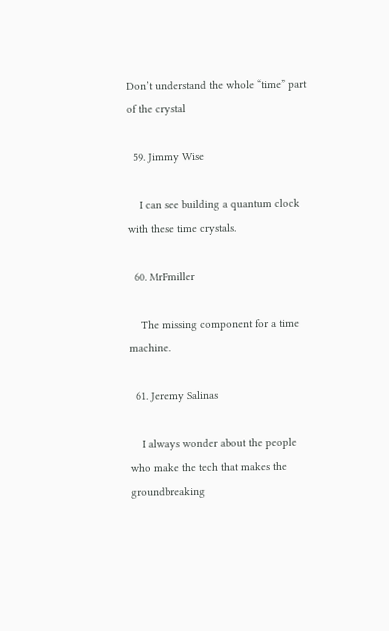Don’t understand the whole “time” part of the crystal

  59. Jimmy Wise

    I can see building a quantum clock with these time crystals.

  60. MrFmiller

    The missing component for a time machine.

  61. Jeremy Salinas

    I always wonder about the people who make the tech that makes the groundbreaking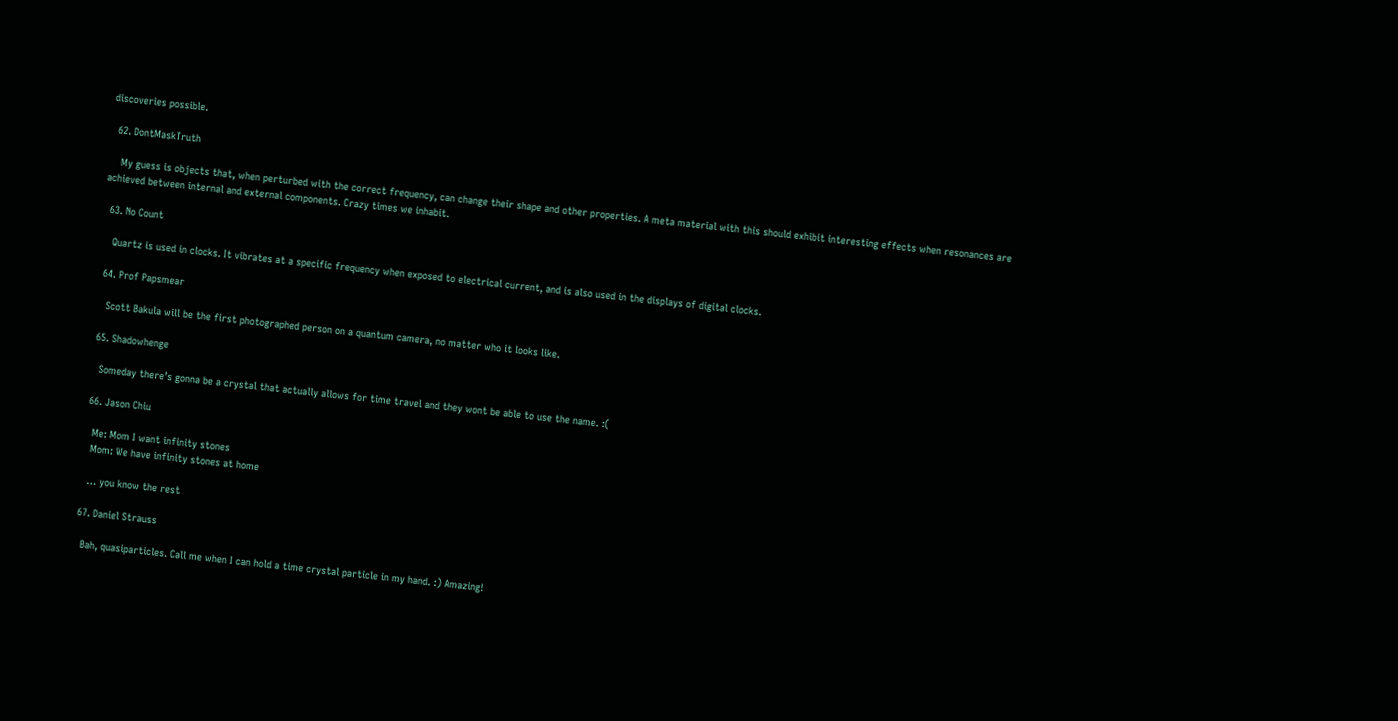discoveries possible.

  62. DontMaskTruth

    My guess is objects that, when perturbed with the correct frequency, can change their shape and other properties. A meta material with this should exhibit interesting effects when resonances are achieved between internal and external components. Crazy times we inhabit.

  63. No Count

    Quartz is used in clocks. It vibrates at a specific frequency when exposed to electrical current, and is also used in the displays of digital clocks.

  64. Prof Papsmear

    Scott Bakula will be the first photographed person on a quantum camera, no matter who it looks like.

  65. Shadowhenge

    Someday there’s gonna be a crystal that actually allows for time travel and they wont be able to use the name. :(

  66. Jason Chiu

    Me: Mom I want infinity stones
    Mom: We have infinity stones at home

    … you know the rest

  67. Daniel Strauss

    Bah, quasiparticles. Call me when I can hold a time crystal particle in my hand. :) Amazing!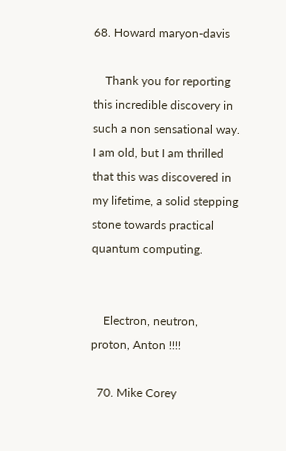68. Howard maryon-davis

    Thank you for reporting this incredible discovery in such a non sensational way. I am old, but I am thrilled that this was discovered in my lifetime, a solid stepping stone towards practical quantum computing.


    Electron, neutron, proton, Anton !!!!

  70. Mike Corey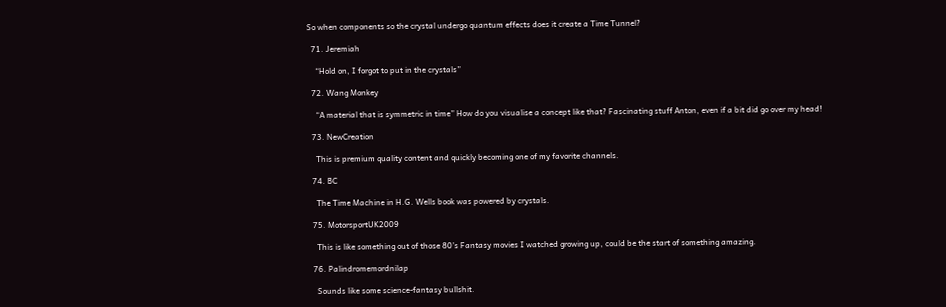So when components so the crystal undergo quantum effects does it create a Time Tunnel?

  71. Jeremiah

    “Hold on, I forgot to put in the crystals”

  72. Wang Monkey

    “A material that is symmetric in time” How do you visualise a concept like that? Fascinating stuff Anton, even if a bit did go over my head!

  73. NewCreation

    This is premium quality content and quickly becoming one of my favorite channels.

  74. BC

    The Time Machine in H.G. Wells book was powered by crystals.

  75. MotorsportUK2009

    This is like something out of those 80’s Fantasy movies I watched growing up, could be the start of something amazing.

  76. Palindromemordnilap

    Sounds like some science-fantasy bullshit.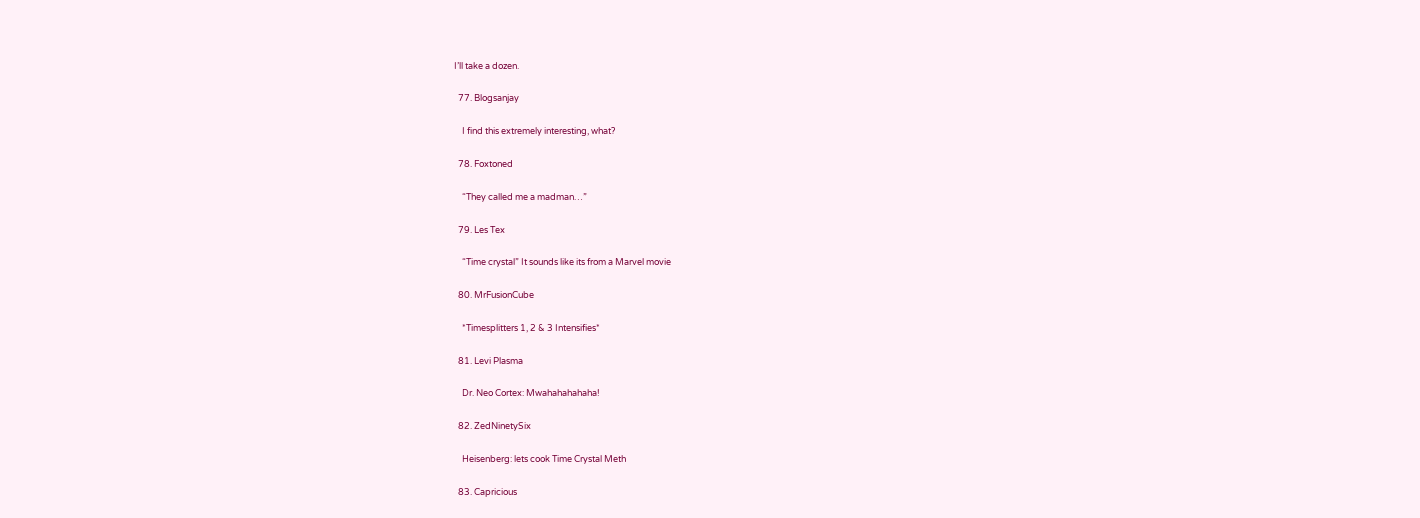I’ll take a dozen.

  77. Blogsanjay

    I find this extremely interesting, what?

  78. Foxtoned

    “They called me a madman…”

  79. Les Tex

    “Time crystal” It sounds like its from a Marvel movie

  80. MrFusionCube

    *Timesplitters 1, 2 & 3 Intensifies*

  81. Levi Plasma

    Dr. Neo Cortex: Mwahahahahaha!

  82. ZedNinetySix

    Heisenberg: lets cook Time Crystal Meth

  83. Capricious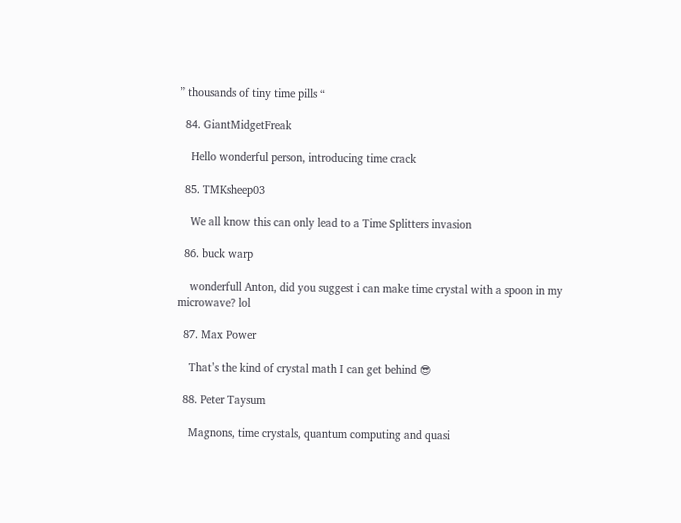” thousands of tiny time pills “

  84. GiantMidgetFreak

    Hello wonderful person, introducing time crack

  85. TMKsheep03

    We all know this can only lead to a Time Splitters invasion

  86. buck warp

    wonderfull Anton, did you suggest i can make time crystal with a spoon in my microwave? lol

  87. Max Power

    That’s the kind of crystal math I can get behind 😎

  88. Peter Taysum

    Magnons, time crystals, quantum computing and quasi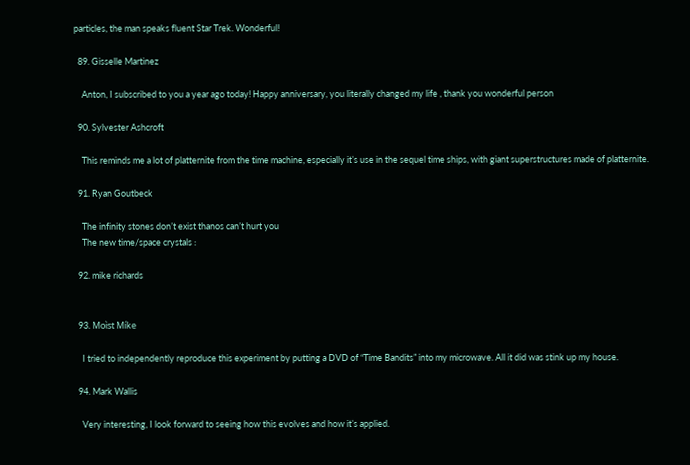particles, the man speaks fluent Star Trek. Wonderful!

  89. Gisselle Martinez

    Anton, I subscribed to you a year ago today! Happy anniversary, you literally changed my life , thank you wonderful person

  90. Sylvester Ashcroft

    This reminds me a lot of platternite from the time machine, especially it’s use in the sequel time ships, with giant superstructures made of platternite.

  91. Ryan Goutbeck

    The infinity stones don’t exist thanos can’t hurt you
    The new time/space crystals :

  92. mike richards


  93. Moìst Míke

    I tried to independently reproduce this experiment by putting a DVD of “Time Bandits” into my microwave. All it did was stink up my house.

  94. Mark Wallis

    Very interesting, I look forward to seeing how this evolves and how it’s applied.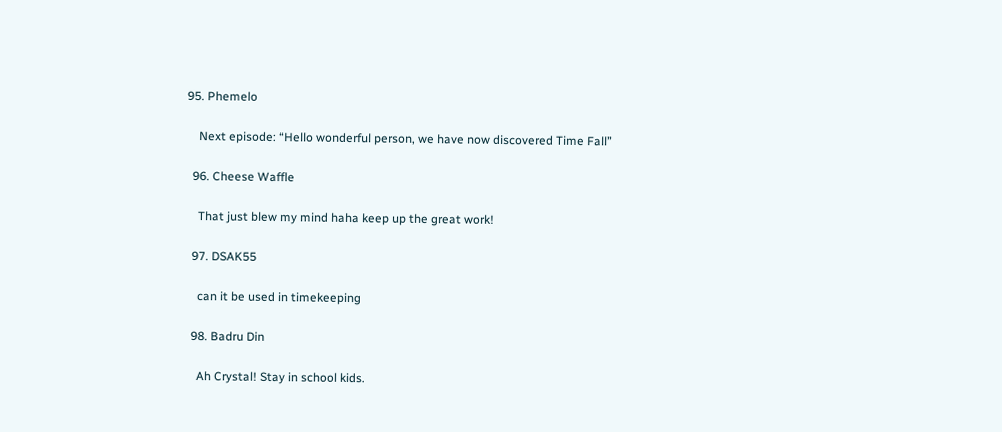95. Phemelo

    Next episode: “Hello wonderful person, we have now discovered Time Fall”

  96. Cheese Waffle

    That just blew my mind haha keep up the great work!

  97. DSAK55

    can it be used in timekeeping

  98. Badru Din

    Ah Crystal! Stay in school kids.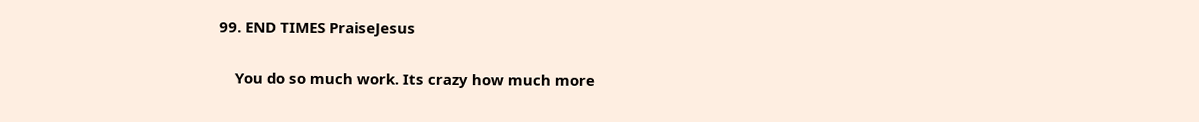99. END TIMES PraiseJesus

    You do so much work. Its crazy how much more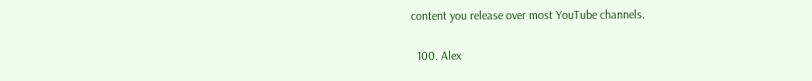content you release over most YouTube channels.

  100. Alex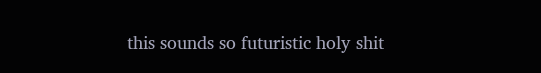this sounds so futuristic holy shit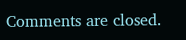Comments are closed.